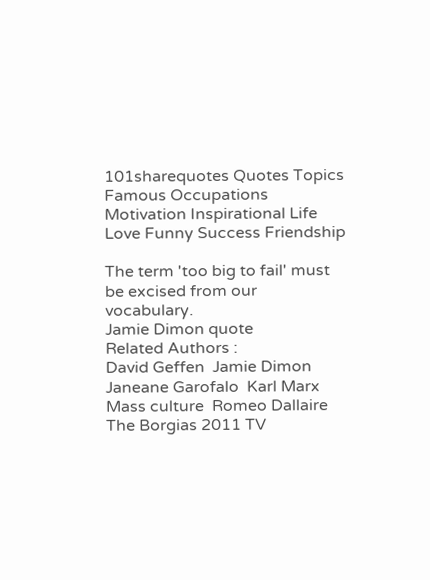101sharequotes Quotes Topics Famous Occupations Motivation Inspirational Life Love Funny Success Friendship

The term 'too big to fail' must be excised from our vocabulary.
Jamie Dimon quote
Related Authors :
David Geffen  Jamie Dimon  Janeane Garofalo  Karl Marx  Mass culture  Romeo Dallaire  The Borgias 2011 TV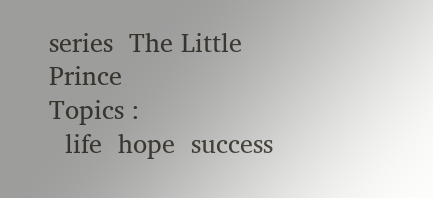series  The Little Prince
Topics :
  life  hope  success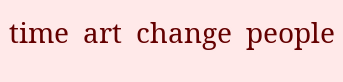time  art  change  people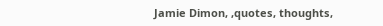Jamie Dimon, ,quotes, thoughts,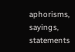aphorisms, sayings, statements